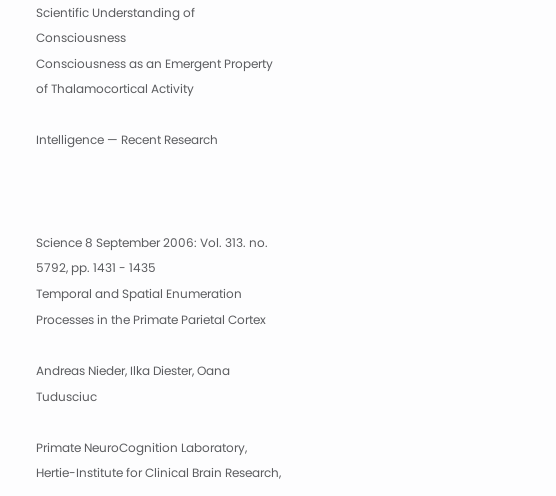Scientific Understanding of Consciousness
Consciousness as an Emergent Property of Thalamocortical Activity

Intelligence — Recent Research



Science 8 September 2006: Vol. 313. no. 5792, pp. 1431 - 1435
Temporal and Spatial Enumeration Processes in the Primate Parietal Cortex

Andreas Nieder, Ilka Diester, Oana Tudusciuc

Primate NeuroCognition Laboratory, Hertie-Institute for Clinical Brain Research,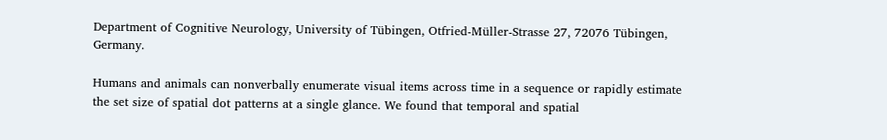Department of Cognitive Neurology, University of Tübingen, Otfried-Müller-Strasse 27, 72076 Tübingen, Germany.

Humans and animals can nonverbally enumerate visual items across time in a sequence or rapidly estimate the set size of spatial dot patterns at a single glance. We found that temporal and spatial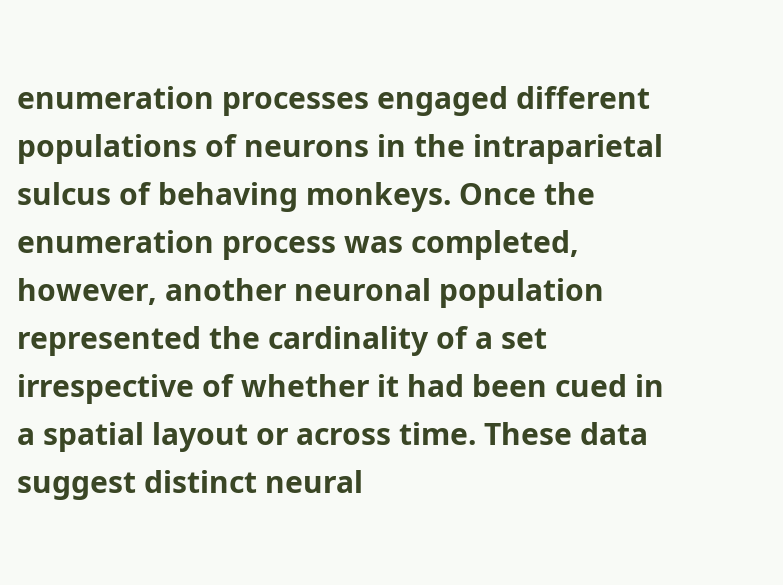enumeration processes engaged different populations of neurons in the intraparietal sulcus of behaving monkeys. Once the enumeration process was completed, however, another neuronal population represented the cardinality of a set irrespective of whether it had been cued in a spatial layout or across time. These data suggest distinct neural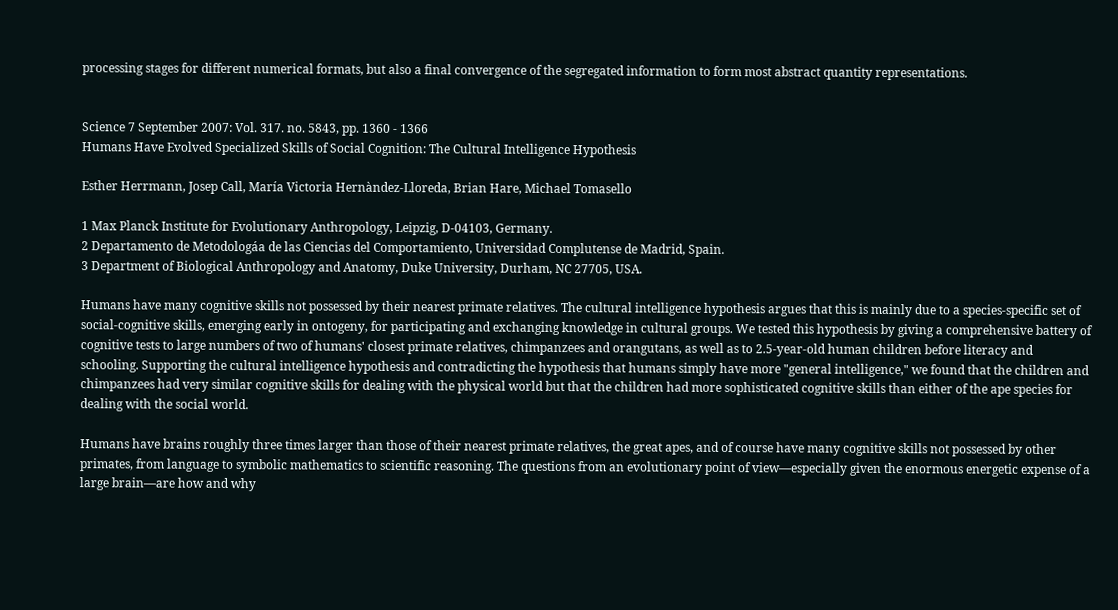processing stages for different numerical formats, but also a final convergence of the segregated information to form most abstract quantity representations.


Science 7 September 2007: Vol. 317. no. 5843, pp. 1360 - 1366
Humans Have Evolved Specialized Skills of Social Cognition: The Cultural Intelligence Hypothesis

Esther Herrmann, Josep Call, María Victoria Hernàndez-Lloreda, Brian Hare, Michael Tomasello

1 Max Planck Institute for Evolutionary Anthropology, Leipzig, D-04103, Germany.
2 Departamento de Metodologáa de las Ciencias del Comportamiento, Universidad Complutense de Madrid, Spain.
3 Department of Biological Anthropology and Anatomy, Duke University, Durham, NC 27705, USA.

Humans have many cognitive skills not possessed by their nearest primate relatives. The cultural intelligence hypothesis argues that this is mainly due to a species-specific set of social-cognitive skills, emerging early in ontogeny, for participating and exchanging knowledge in cultural groups. We tested this hypothesis by giving a comprehensive battery of cognitive tests to large numbers of two of humans' closest primate relatives, chimpanzees and orangutans, as well as to 2.5-year-old human children before literacy and schooling. Supporting the cultural intelligence hypothesis and contradicting the hypothesis that humans simply have more "general intelligence," we found that the children and chimpanzees had very similar cognitive skills for dealing with the physical world but that the children had more sophisticated cognitive skills than either of the ape species for dealing with the social world.

Humans have brains roughly three times larger than those of their nearest primate relatives, the great apes, and of course have many cognitive skills not possessed by other primates, from language to symbolic mathematics to scientific reasoning. The questions from an evolutionary point of view—especially given the enormous energetic expense of a large brain—are how and why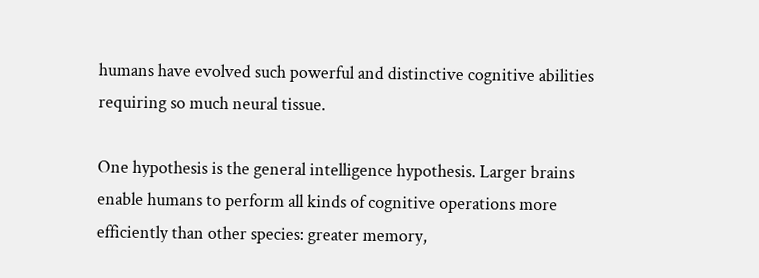humans have evolved such powerful and distinctive cognitive abilities requiring so much neural tissue.

One hypothesis is the general intelligence hypothesis. Larger brains enable humans to perform all kinds of cognitive operations more efficiently than other species: greater memory,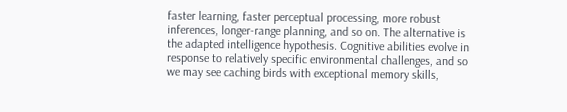faster learning, faster perceptual processing, more robust inferences, longer-range planning, and so on. The alternative is the adapted intelligence hypothesis. Cognitive abilities evolve in response to relatively specific environmental challenges, and so we may see caching birds with exceptional memory skills,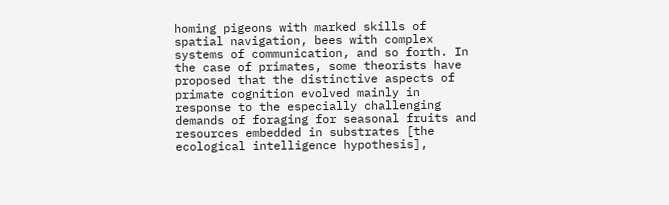homing pigeons with marked skills of spatial navigation, bees with complex systems of communication, and so forth. In the case of primates, some theorists have proposed that the distinctive aspects of primate cognition evolved mainly in response to the especially challenging demands of foraging for seasonal fruits and resources embedded in substrates [the ecological intelligence hypothesis],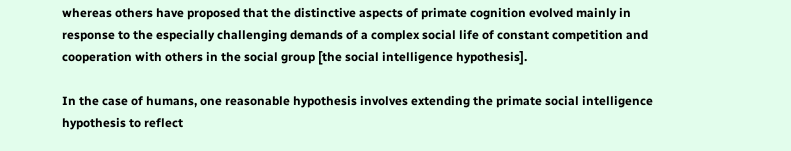whereas others have proposed that the distinctive aspects of primate cognition evolved mainly in response to the especially challenging demands of a complex social life of constant competition and cooperation with others in the social group [the social intelligence hypothesis].

In the case of humans, one reasonable hypothesis involves extending the primate social intelligence hypothesis to reflect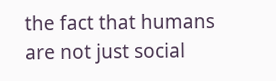the fact that humans are not just social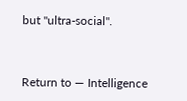but "ultra-social".



Return to — Intelligence